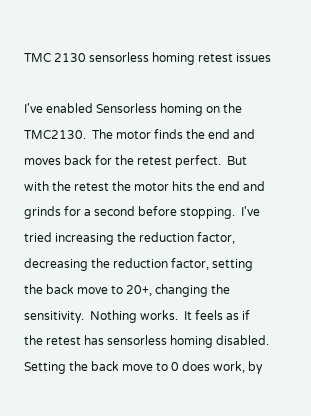TMC 2130 sensorless homing retest issues

I've enabled Sensorless homing on the TMC2130.  The motor finds the end and moves back for the retest perfect.  But with the retest the motor hits the end and grinds for a second before stopping.  I've tried increasing the reduction factor, decreasing the reduction factor, setting the back move to 20+, changing the sensitivity.  Nothing works.  It feels as if the retest has sensorless homing disabled.  Setting the back move to 0 does work, by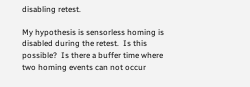disabling retest.

My hypothesis is sensorless homing is disabled during the retest.  Is this possible?  Is there a buffer time where two homing events can not occur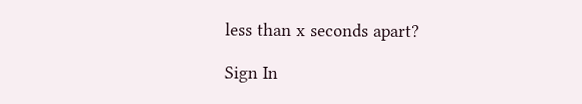less than x seconds apart?

Sign In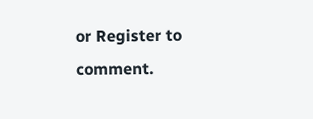or Register to comment.